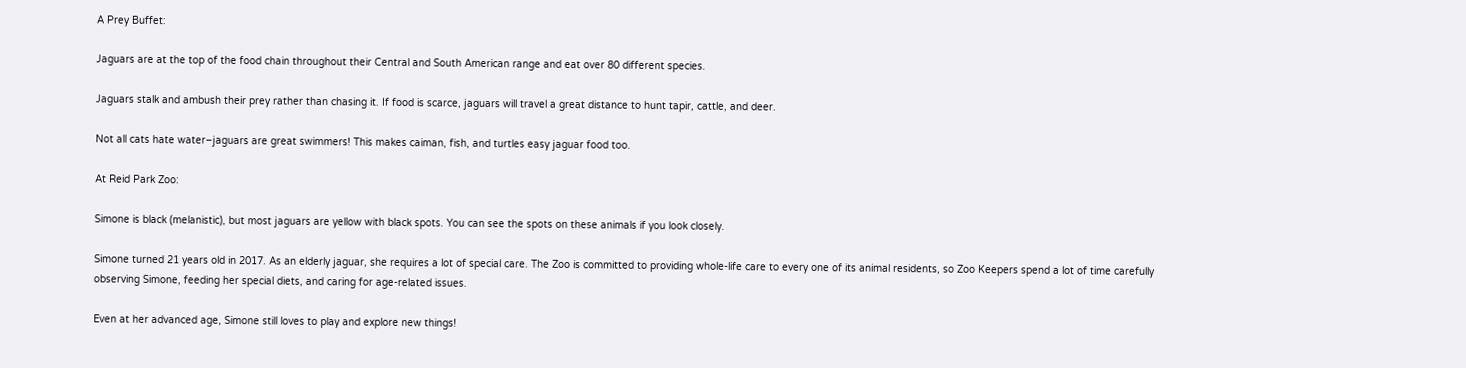A Prey Buffet:

Jaguars are at the top of the food chain throughout their Central and South American range and eat over 80 different species.

Jaguars stalk and ambush their prey rather than chasing it. If food is scarce, jaguars will travel a great distance to hunt tapir, cattle, and deer.

Not all cats hate water–jaguars are great swimmers! This makes caiman, fish, and turtles easy jaguar food too.

At Reid Park Zoo:

Simone is black (melanistic), but most jaguars are yellow with black spots. You can see the spots on these animals if you look closely.

Simone turned 21 years old in 2017. As an elderly jaguar, she requires a lot of special care. The Zoo is committed to providing whole-life care to every one of its animal residents, so Zoo Keepers spend a lot of time carefully observing Simone, feeding her special diets, and caring for age-related issues.

Even at her advanced age, Simone still loves to play and explore new things!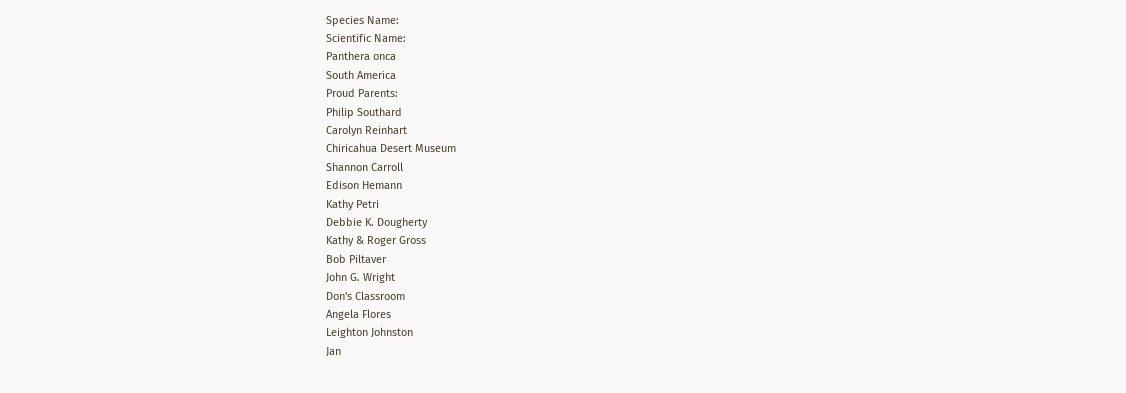Species Name:
Scientific Name:
Panthera onca
South America
Proud Parents:
Philip Southard
Carolyn Reinhart
Chiricahua Desert Museum
Shannon Carroll
Edison Hemann
Kathy Petri
Debbie K. Dougherty
Kathy & Roger Gross
Bob Piltaver
John G. Wright
Don's Classroom
Angela Flores
Leighton Johnston
Jan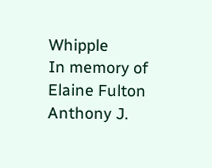Whipple
In memory of Elaine Fulton
Anthony J.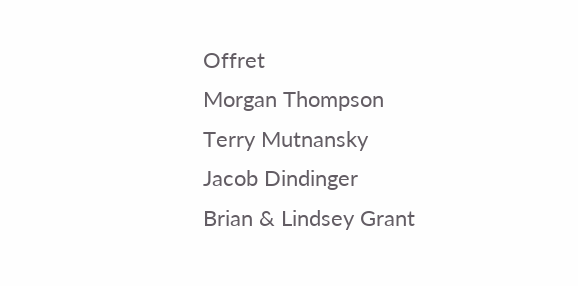Offret
Morgan Thompson
Terry Mutnansky
Jacob Dindinger
Brian & Lindsey Grant